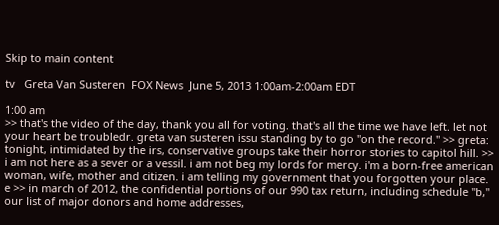Skip to main content

tv   Greta Van Susteren  FOX News  June 5, 2013 1:00am-2:00am EDT

1:00 am
>> that's the video of the day, thank you all for voting. that's all the time we have left. let not your heart be troubledr. greta van susteren issu standing by to go "on the record." >> greta: tonight, intimidated by the irs, conservative groups take their horror stories to capitol hill. >> i am not here as a sever or a vessil. i am not beg my lords for mercy. i'm a born-free american woman, wife, mother and citizen. i am telling my government that you forgotten your place. e >> in march of 2012, the confidential portions of our 990 tax return, including schedule "b," our list of major donors and home addresses,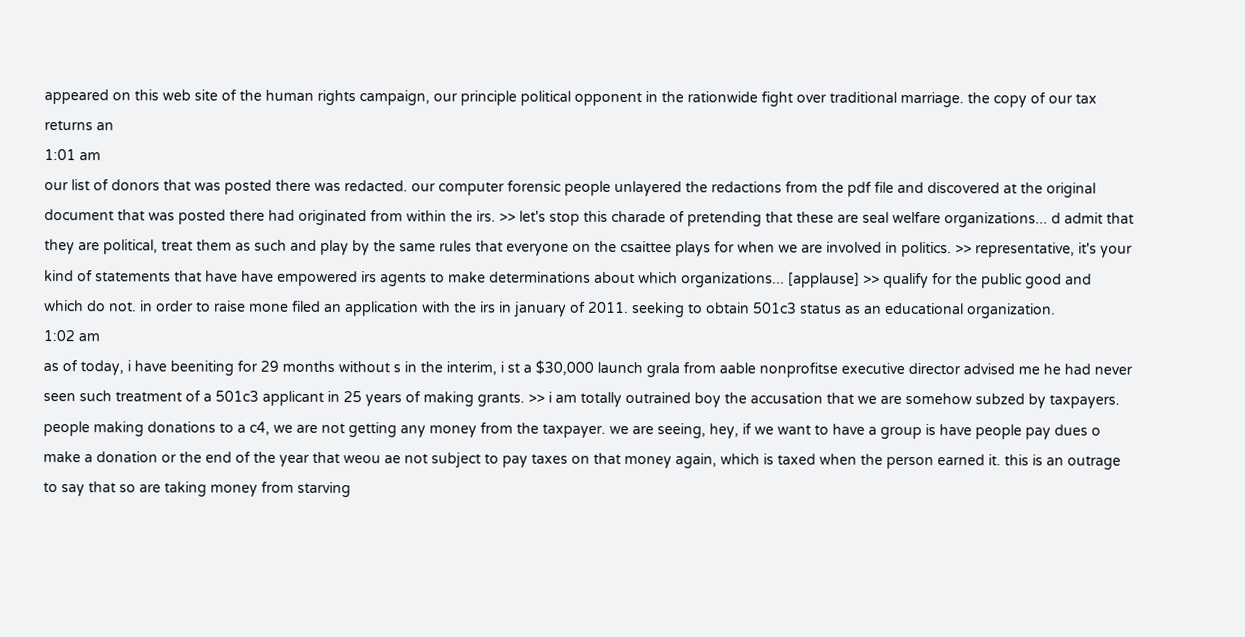appeared on this web site of the human rights campaign, our principle political opponent in the rationwide fight over traditional marriage. the copy of our tax returns an
1:01 am
our list of donors that was posted there was redacted. our computer forensic people unlayered the redactions from the pdf file and discovered at the original document that was posted there had originated from within the irs. >> let's stop this charade of pretending that these are seal welfare organizations... d admit that they are political, treat them as such and play by the same rules that everyone on the csaittee plays for when we are involved in politics. >> representative, it's your kind of statements that have have empowered irs agents to make determinations about which organizations... [applause] >> qualify for the public good and which do not. in order to raise mone filed an application with the irs in january of 2011. seeking to obtain 501c3 status as an educational organization.
1:02 am
as of today, i have beeniting for 29 months without s in the interim, i st a $30,000 launch grala from aable nonprofitse executive director advised me he had never seen such treatment of a 501c3 applicant in 25 years of making grants. >> i am totally outrained boy the accusation that we are somehow subzed by taxpayers. people making donations to a c4, we are not getting any money from the taxpayer. we are seeing, hey, if we want to have a group is have people pay dues o make a donation or the end of the year that weou ae not subject to pay taxes on that money again, which is taxed when the person earned it. this is an outrage to say that so are taking money from starving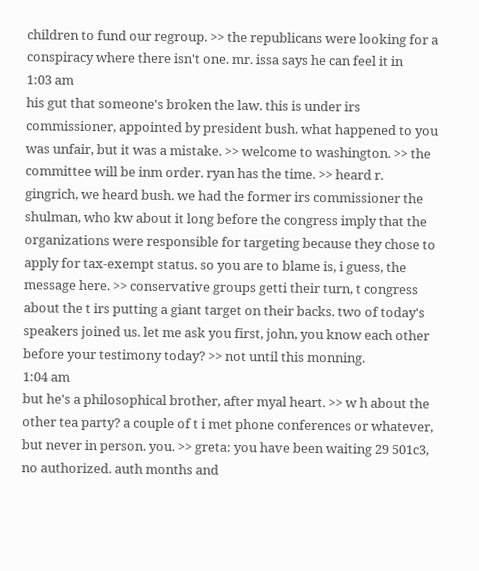children to fund our regroup. >> the republicans were looking for a conspiracy where there isn't one. mr. issa says he can feel it in
1:03 am
his gut that someone's broken the law. this is under irs commissioner, appointed by president bush. what happened to you was unfair, but it was a mistake. >> welcome to washington. >> the committee will be inm order. ryan has the time. >> heard r. gingrich, we heard bush. we had the former irs commissioner the shulman, who kw about it long before the congress imply that the organizations were responsible for targeting because they chose to apply for tax-exempt status. so you are to blame is, i guess, the message here. >> conservative groups getti their turn, t congress about the t irs putting a giant target on their backs. two of today's speakers joined us. let me ask you first, john, you know each other before your testimony today? >> not until this monning.
1:04 am
but he's a philosophical brother, after myal heart. >> w h about the other tea party? a couple of t i met phone conferences or whatever, but never in person. you. >> greta: you have been waiting 29 501c3, no authorized. auth months and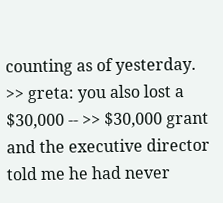counting as of yesterday. >> greta: you also lost a $30,000 -- >> $30,000 grant and the executive director told me he had never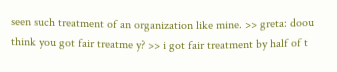seen such treatment of an organization like mine. >> greta: doou think you got fair treatme y? >> i got fair treatment by half of t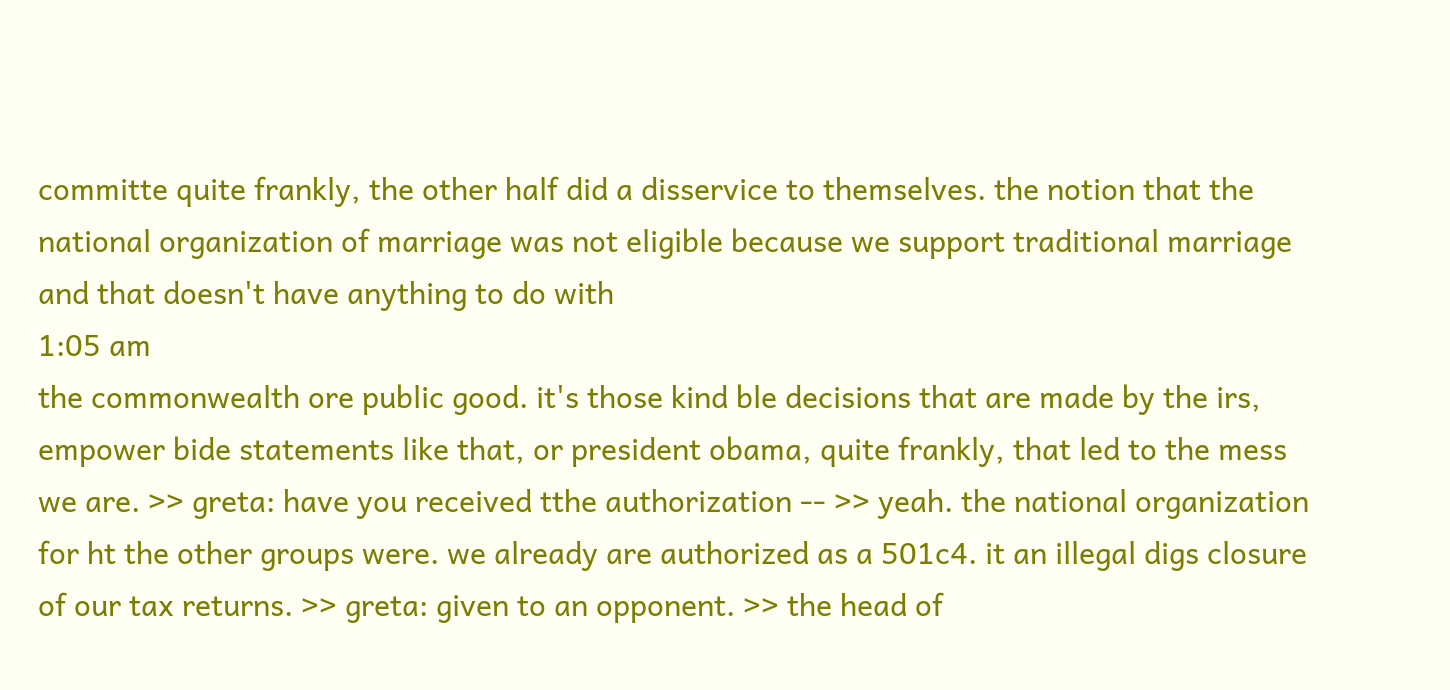committe quite frankly, the other half did a disservice to themselves. the notion that the national organization of marriage was not eligible because we support traditional marriage and that doesn't have anything to do with
1:05 am
the commonwealth ore public good. it's those kind ble decisions that are made by the irs, empower bide statements like that, or president obama, quite frankly, that led to the mess we are. >> greta: have you received tthe authorization -- >> yeah. the national organization for ht the other groups were. we already are authorized as a 501c4. it an illegal digs closure of our tax returns. >> greta: given to an opponent. >> the head of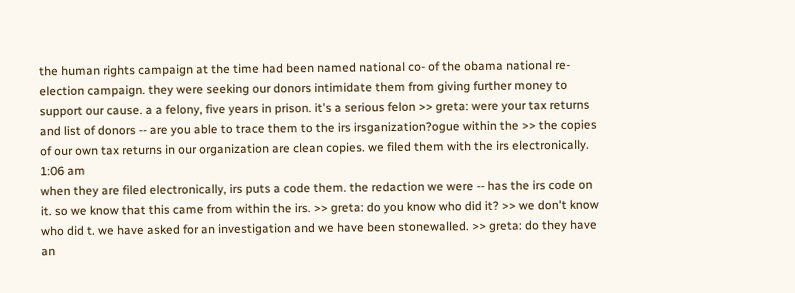the human rights campaign at the time had been named national co- of the obama national re-election campaign. they were seeking our donors intimidate them from giving further money to support our cause. a a felony, five years in prison. it's a serious felon >> greta: were your tax returns and list of donors -- are you able to trace them to the irs irsganization?ogue within the >> the copies of our own tax returns in our organization are clean copies. we filed them with the irs electronically.
1:06 am
when they are filed electronically, irs puts a code them. the redaction we were -- has the irs code on it. so we know that this came from within the irs. >> greta: do you know who did it? >> we don't know who did t. we have asked for an investigation and we have been stonewalled. >> greta: do they have an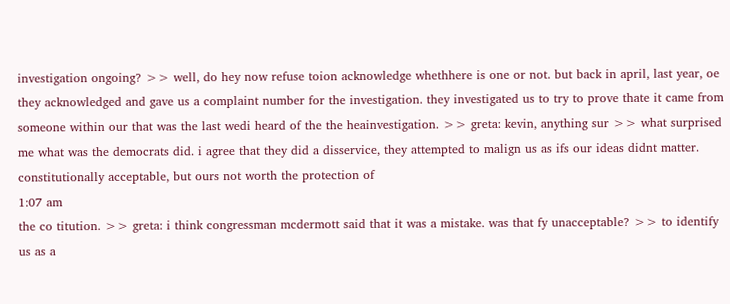investigation ongoing? >> well, do hey now refuse toion acknowledge whethhere is one or not. but back in april, last year, oe they acknowledged and gave us a complaint number for the investigation. they investigated us to try to prove thate it came from someone within our that was the last wedi heard of the the heainvestigation. >> greta: kevin, anything sur >> what surprised me what was the democrats did. i agree that they did a disservice, they attempted to malign us as ifs our ideas didnt matter. constitutionally acceptable, but ours not worth the protection of
1:07 am
the co titution. >> greta: i think congressman mcdermott said that it was a mistake. was that fy unacceptable? >> to identify us as a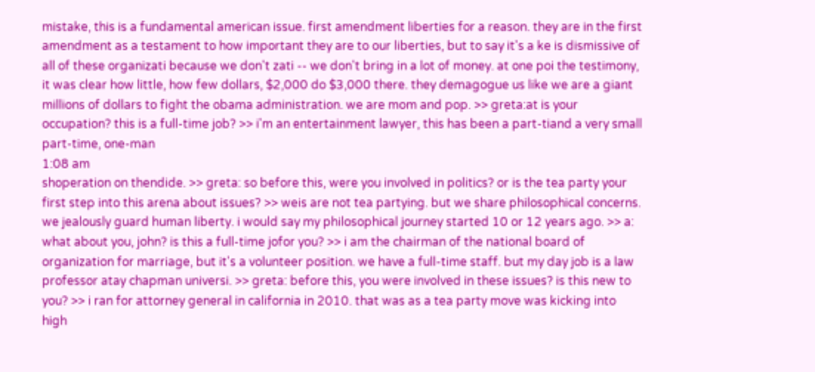mistake, this is a fundamental american issue. first amendment liberties for a reason. they are in the first amendment as a testament to how important they are to our liberties, but to say it's a ke is dismissive of all of these organizati because we don't zati -- we don't bring in a lot of money. at one poi the testimony, it was clear how little, how few dollars, $2,000 do $3,000 there. they demagogue us like we are a giant millions of dollars to fight the obama administration. we are mom and pop. >> greta:at is your occupation? this is a full-time job? >> i'm an entertainment lawyer, this has been a part-tiand a very small part-time, one-man
1:08 am
shoperation on thendide. >> greta: so before this, were you involved in politics? or is the tea party your first step into this arena about issues? >> weis are not tea partying. but we share philosophical concerns. we jealously guard human liberty. i would say my philosophical journey started 10 or 12 years ago. >> a: what about you, john? is this a full-time jofor you? >> i am the chairman of the national board of organization for marriage, but it's a volunteer position. we have a full-time staff. but my day job is a law professor atay chapman universi. >> greta: before this, you were involved in these issues? is this new to you? >> i ran for attorney general in california in 2010. that was as a tea party move was kicking into high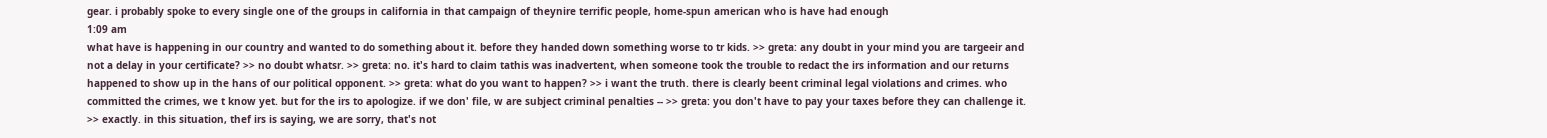gear. i probably spoke to every single one of the groups in california in that campaign of theynire terrific people, home-spun american who is have had enough
1:09 am
what have is happening in our country and wanted to do something about it. before they handed down something worse to tr kids. >> greta: any doubt in your mind you are targeeir and not a delay in your certificate? >> no doubt whatsr. >> greta: no. it's hard to claim tathis was inadvertent, when someone took the trouble to redact the irs information and our returns happened to show up in the hans of our political opponent. >> greta: what do you want to happen? >> i want the truth. there is clearly beent criminal legal violations and crimes. who committed the crimes, we t know yet. but for the irs to apologize. if we don' file, w are subject criminal penalties -- >> greta: you don't have to pay your taxes before they can challenge it. >> exactly. in this situation, thef irs is saying, we are sorry, that's not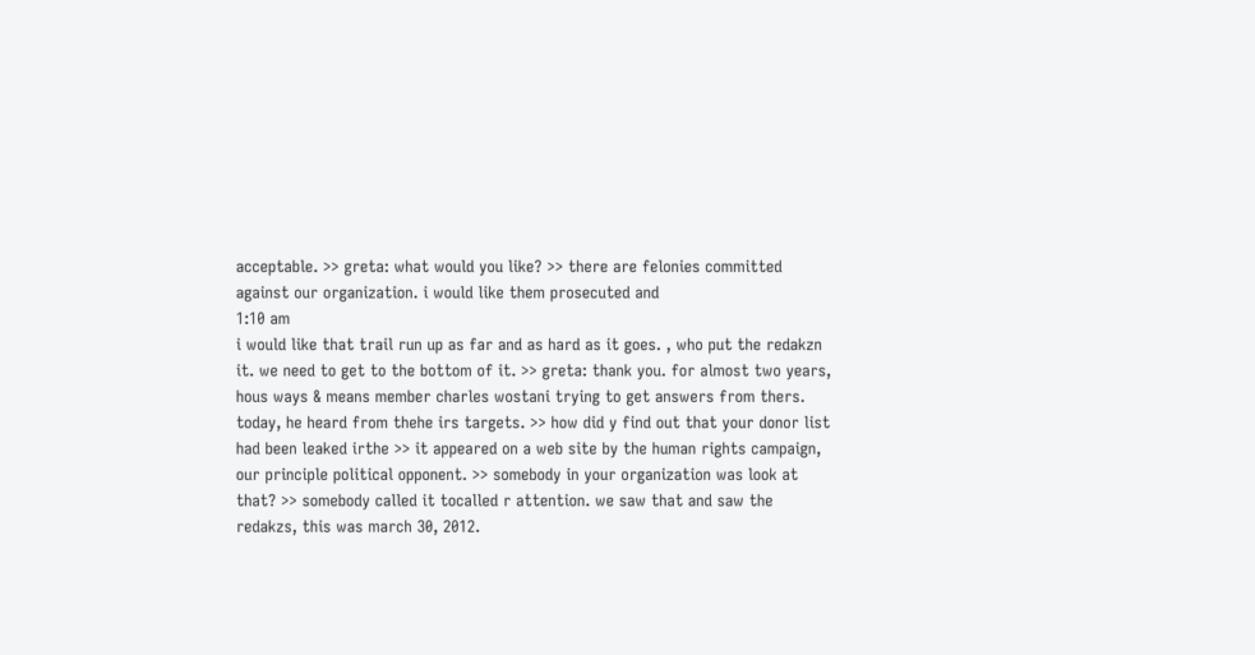acceptable. >> greta: what would you like? >> there are felonies committed against our organization. i would like them prosecuted and
1:10 am
i would like that trail run up as far and as hard as it goes. , who put the redakzn it. we need to get to the bottom of it. >> greta: thank you. for almost two years, hous ways & means member charles wostani trying to get answers from thers. today, he heard from thehe irs targets. >> how did y find out that your donor list had been leaked irthe >> it appeared on a web site by the human rights campaign, our principle political opponent. >> somebody in your organization was look at that? >> somebody called it tocalled r attention. we saw that and saw the redakzs, this was march 30, 2012.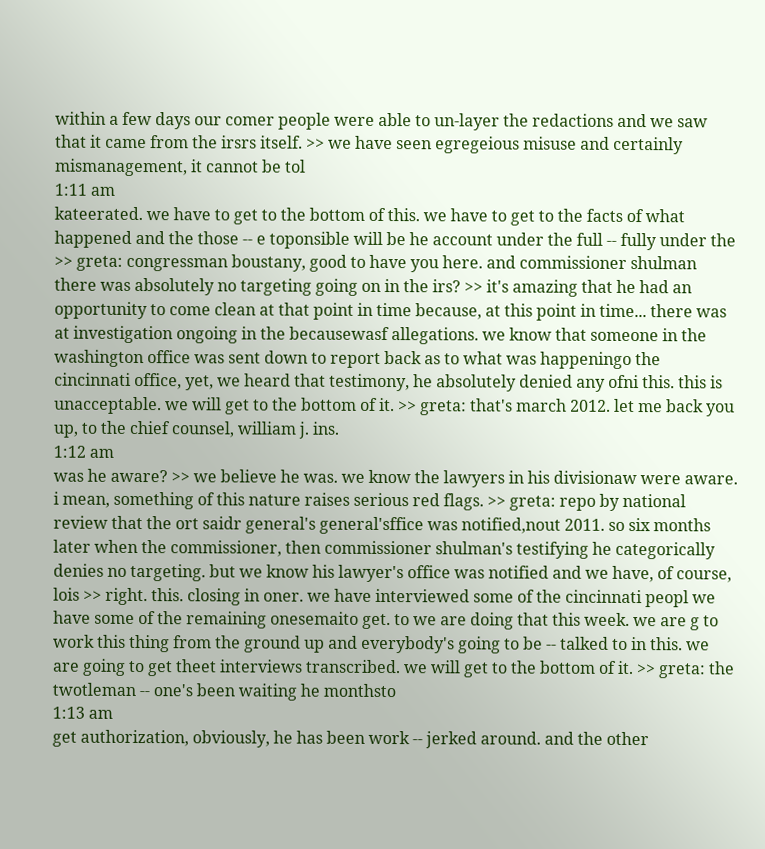within a few days our comer people were able to un-layer the redactions and we saw that it came from the irsrs itself. >> we have seen egregeious misuse and certainly mismanagement, it cannot be tol
1:11 am
kateerated. we have to get to the bottom of this. we have to get to the facts of what happened and the those -- e toponsible will be he account under the full -- fully under the >> greta: congressman boustany, good to have you here. and commissioner shulman there was absolutely no targeting going on in the irs? >> it's amazing that he had an opportunity to come clean at that point in time because, at this point in time... there was at investigation ongoing in the becausewasf allegations. we know that someone in the washington office was sent down to report back as to what was happeningo the cincinnati office, yet, we heard that testimony, he absolutely denied any ofni this. this is unacceptable. we will get to the bottom of it. >> greta: that's march 2012. let me back you up, to the chief counsel, william j. ins.
1:12 am
was he aware? >> we believe he was. we know the lawyers in his divisionaw were aware. i mean, something of this nature raises serious red flags. >> greta: repo by national review that the ort saidr general's general'sffice was notified,nout 2011. so six months later when the commissioner, then commissioner shulman's testifying he categorically denies no targeting. but we know his lawyer's office was notified and we have, of course, lois >> right. this. closing in oner. we have interviewed some of the cincinnati peopl we have some of the remaining onesemaito get. to we are doing that this week. we are g to work this thing from the ground up and everybody's going to be -- talked to in this. we are going to get theet interviews transcribed. we will get to the bottom of it. >> greta: the twotleman -- one's been waiting he monthsto
1:13 am
get authorization, obviously, he has been work -- jerked around. and the other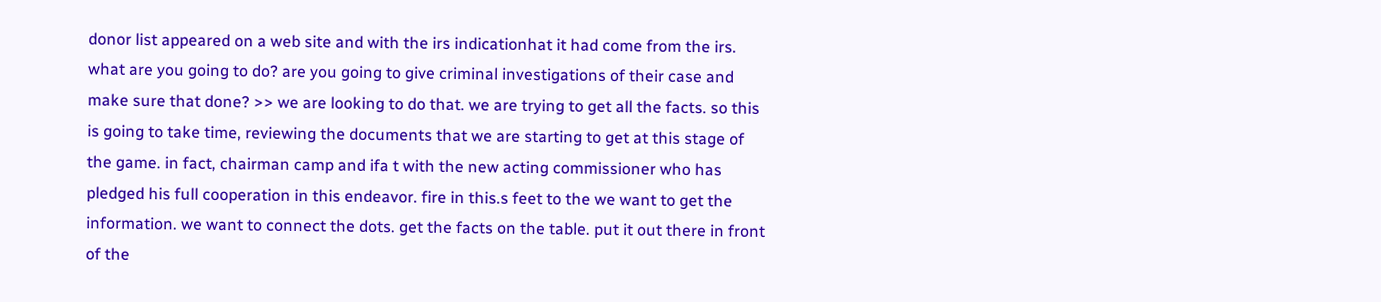donor list appeared on a web site and with the irs indicationhat it had come from the irs. what are you going to do? are you going to give criminal investigations of their case and make sure that done? >> we are looking to do that. we are trying to get all the facts. so this is going to take time, reviewing the documents that we are starting to get at this stage of the game. in fact, chairman camp and ifa t with the new acting commissioner who has pledged his full cooperation in this endeavor. fire in this.s feet to the we want to get the information. we want to connect the dots. get the facts on the table. put it out there in front of the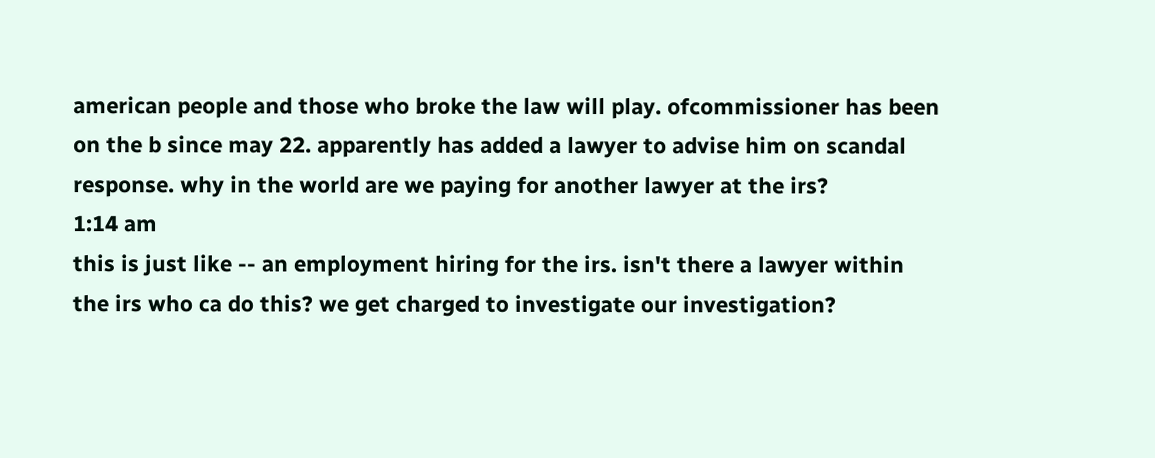american people and those who broke the law will play. ofcommissioner has been on the b since may 22. apparently has added a lawyer to advise him on scandal response. why in the world are we paying for another lawyer at the irs?
1:14 am
this is just like -- an employment hiring for the irs. isn't there a lawyer within the irs who ca do this? we get charged to investigate our investigation?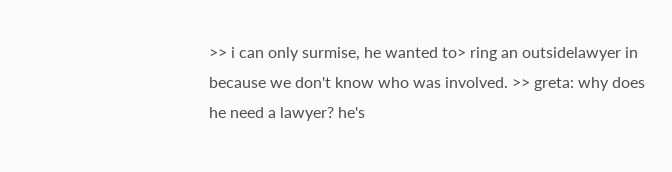>> i can only surmise, he wanted to> ring an outsidelawyer in because we don't know who was involved. >> greta: why does he need a lawyer? he's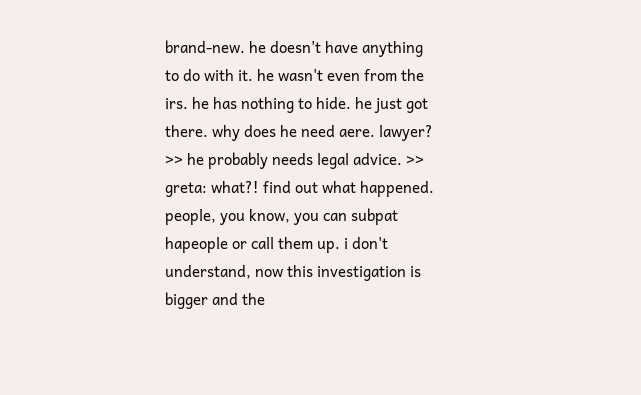brand-new. he doesn't have anything to do with it. he wasn't even from the irs. he has nothing to hide. he just got there. why does he need aere. lawyer? >> he probably needs legal advice. >> greta: what?! find out what happened. people, you know, you can subpat hapeople or call them up. i don't understand, now this investigation is bigger and the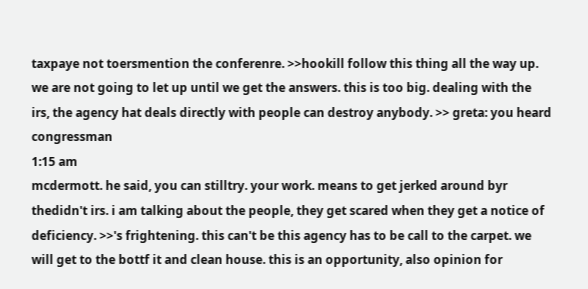taxpaye not toersmention the conferenre. >>hookill follow this thing all the way up. we are not going to let up until we get the answers. this is too big. dealing with the irs, the agency hat deals directly with people can destroy anybody. >> greta: you heard congressman
1:15 am
mcdermott. he said, you can stilltry. your work. means to get jerked around byr thedidn't irs. i am talking about the people, they get scared when they get a notice of deficiency. >>'s frightening. this can't be this agency has to be call to the carpet. we will get to the bottf it and clean house. this is an opportunity, also opinion for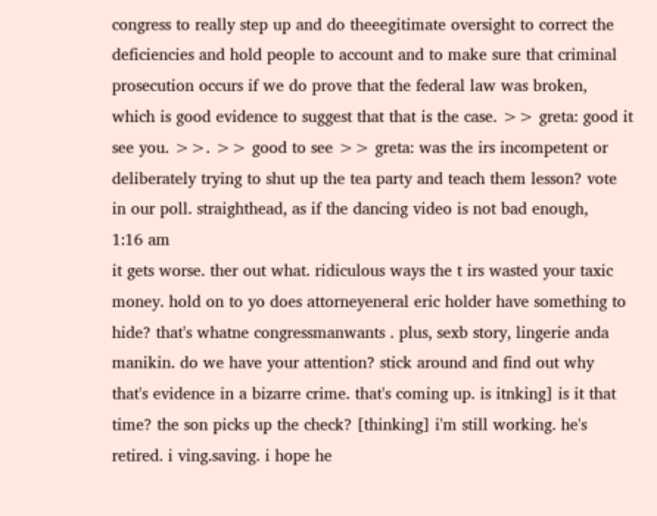congress to really step up and do theeegitimate oversight to correct the deficiencies and hold people to account and to make sure that criminal prosecution occurs if we do prove that the federal law was broken, which is good evidence to suggest that that is the case. >> greta: good it see you. >>. >> good to see >> greta: was the irs incompetent or deliberately trying to shut up the tea party and teach them lesson? vote in our poll. straighthead, as if the dancing video is not bad enough,
1:16 am
it gets worse. ther out what. ridiculous ways the t irs wasted your taxic money. hold on to yo does attorneyeneral eric holder have something to hide? that's whatne congressmanwants . plus, sexb story, lingerie anda manikin. do we have your attention? stick around and find out why that's evidence in a bizarre crime. that's coming up. is itnking] is it that time? the son picks up the check? [thinking] i'm still working. he's retired. i ving.saving. i hope he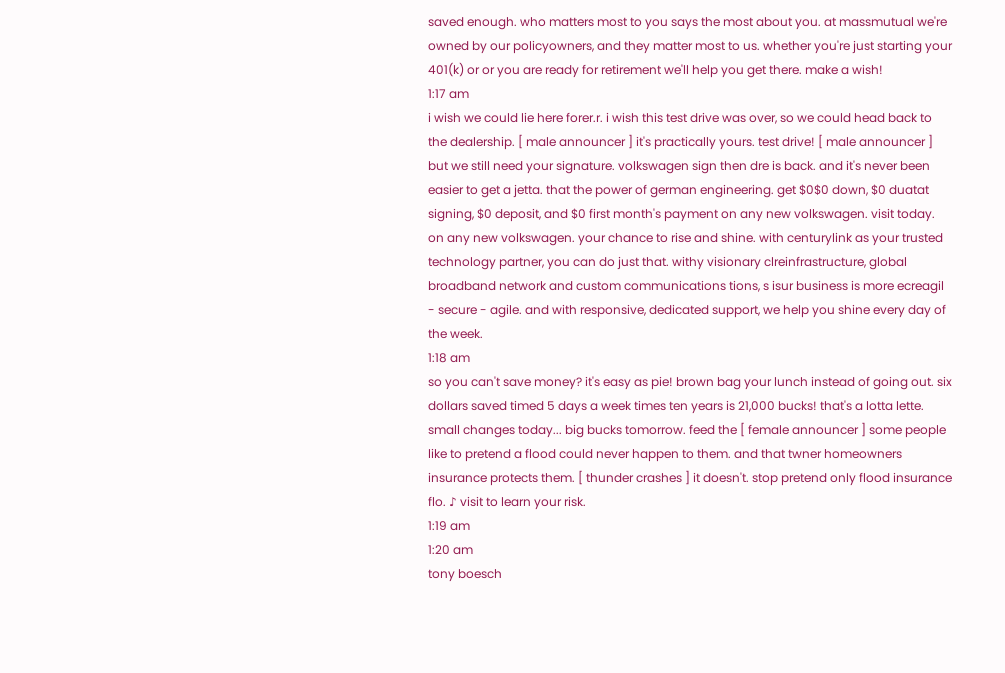saved enough. who matters most to you says the most about you. at massmutual we're owned by our policyowners, and they matter most to us. whether you're just starting your 401(k) or or you are ready for retirement we'll help you get there. make a wish!
1:17 am
i wish we could lie here forer.r. i wish this test drive was over, so we could head back to the dealership. [ male announcer ] it's practically yours. test drive! [ male announcer ] but we still need your signature. volkswagen sign then dre is back. and it's never been easier to get a jetta. that the power of german engineering. get $0$0 down, $0 duatat signing, $0 deposit, and $0 first month's payment on any new volkswagen. visit today. on any new volkswagen. your chance to rise and shine. with centurylink as your trusted technology partner, you can do just that. withy visionary clreinfrastructure, global broadband network and custom communications tions, s isur business is more ecreagil - secure - agile. and with responsive, dedicated support, we help you shine every day of the week.
1:18 am
so you can't save money? it's easy as pie! brown bag your lunch instead of going out. six dollars saved timed 5 days a week times ten years is 21,000 bucks! that's a lotta lette. small changes today... big bucks tomorrow. feed the [ female announcer ] some people like to pretend a flood could never happen to them. and that twner homeowners insurance protects them. [ thunder crashes ] it doesn't. stop pretend only flood insurance flo. ♪ visit to learn your risk.
1:19 am
1:20 am
tony boesch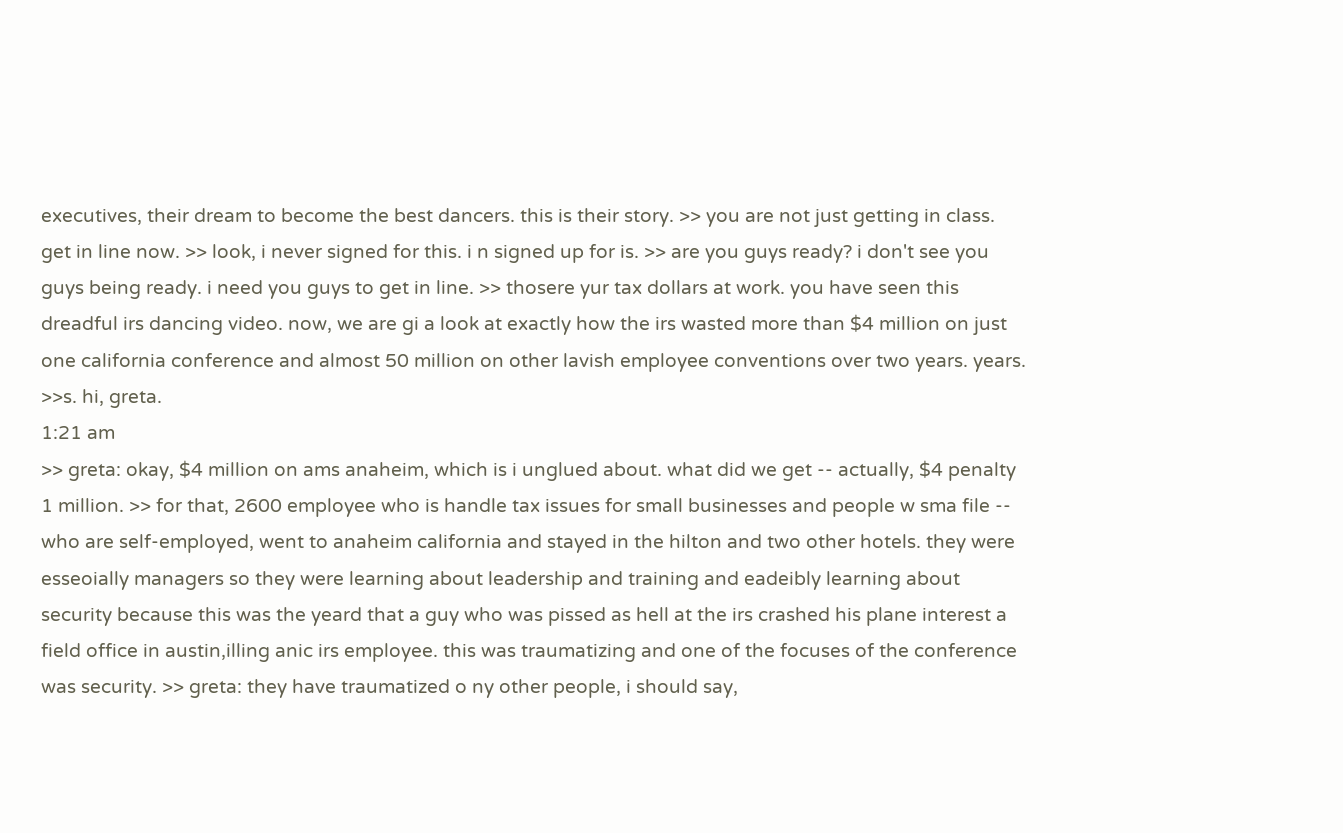executives, their dream to become the best dancers. this is their story. >> you are not just getting in class. get in line now. >> look, i never signed for this. i n signed up for is. >> are you guys ready? i don't see you guys being ready. i need you guys to get in line. >> thosere yur tax dollars at work. you have seen this dreadful irs dancing video. now, we are gi a look at exactly how the irs wasted more than $4 million on just one california conference and almost 50 million on other lavish employee conventions over two years. years. >>s. hi, greta.
1:21 am
>> greta: okay, $4 million on ams anaheim, which is i unglued about. what did we get -- actually, $4 penalty 1 million. >> for that, 2600 employee who is handle tax issues for small businesses and people w sma file -- who are self-employed, went to anaheim california and stayed in the hilton and two other hotels. they were esseoially managers so they were learning about leadership and training and eadeibly learning about security because this was the yeard that a guy who was pissed as hell at the irs crashed his plane interest a field office in austin,illing anic irs employee. this was traumatizing and one of the focuses of the conference was security. >> greta: they have traumatized o ny other people, i should say,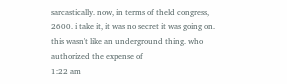sarcastically. now, in terms of theld congress, 2600. i take it, it was no secret it was going on. this wasn't like an underground thing. who authorized the expense of
1:22 am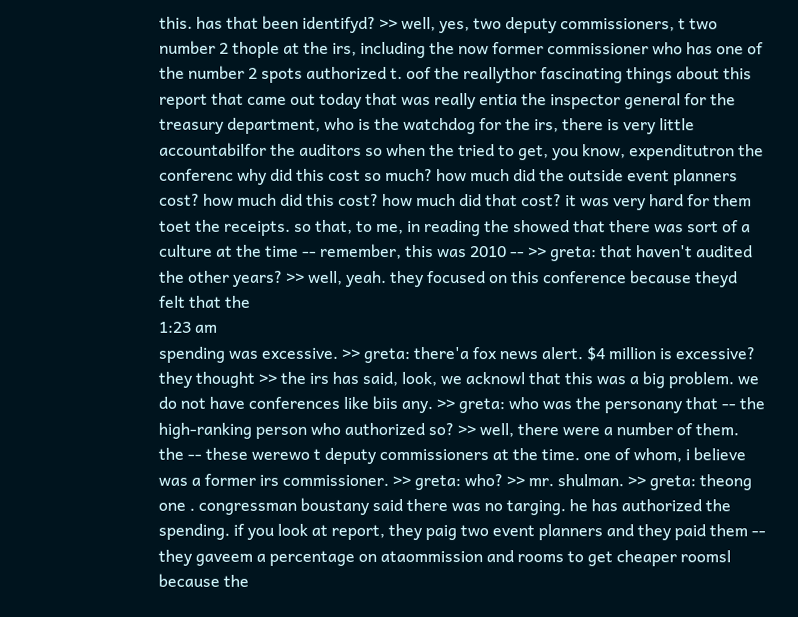this. has that been identifyd? >> well, yes, two deputy commissioners, t two number 2 thople at the irs, including the now former commissioner who has one of the number 2 spots authorized t. oof the reallythor fascinating things about this report that came out today that was really entia the inspector general for the treasury department, who is the watchdog for the irs, there is very little accountabilfor the auditors so when the tried to get, you know, expenditutron the conferenc why did this cost so much? how much did the outside event planners cost? how much did this cost? how much did that cost? it was very hard for them toet the receipts. so that, to me, in reading the showed that there was sort of a culture at the time -- remember, this was 2010 -- >> greta: that haven't audited the other years? >> well, yeah. they focused on this conference because theyd felt that the
1:23 am
spending was excessive. >> greta: there'a fox news alert. $4 million is excessive? they thought >> the irs has said, look, we acknowl that this was a big problem. we do not have conferences like biis any. >> greta: who was the personany that -- the high-ranking person who authorized so? >> well, there were a number of them. the -- these werewo t deputy commissioners at the time. one of whom, i believe was a former irs commissioner. >> greta: who? >> mr. shulman. >> greta: theong one . congressman boustany said there was no targing. he has authorized the spending. if you look at report, they paig two event planners and they paid them -- they gaveem a percentage on ataommission and rooms to get cheaper roomsl because the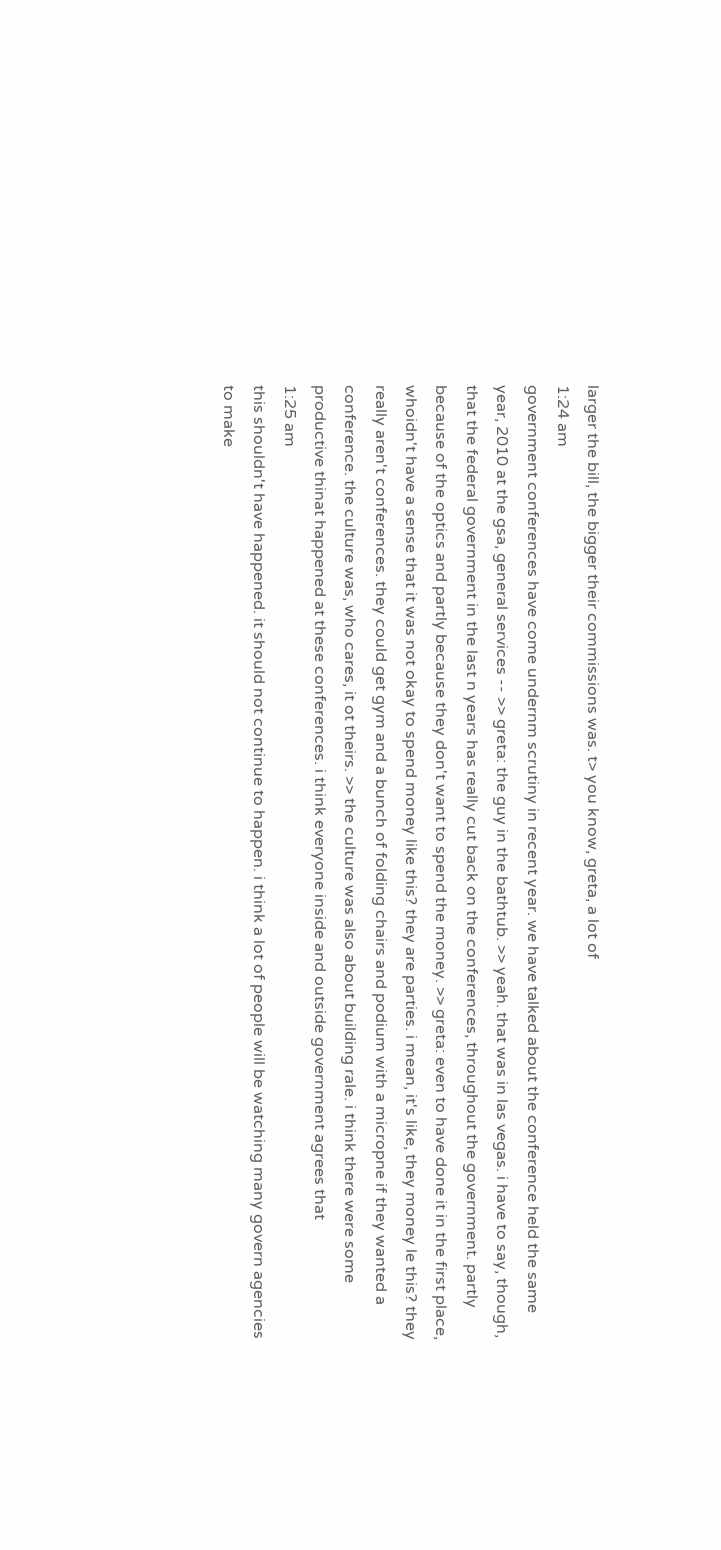larger the bill, the bigger their commissions was. t> you know, greta, a lot of
1:24 am
government conferences have come undernm scrutiny in recent year. we have talked about the conference held the same year, 2010 at the gsa, general services -- >> greta: the guy in the bathtub. >> yeah. that was in las vegas. i have to say, though, that the federal government in the last n years has really cut back on the conferences, throughout the government. partly because of the optics and partly because they don't want to spend the money. >> greta: even to have done it in the first place, whoidn't have a sense that it was not okay to spend money like this? they are parties. i mean, it's like, they money le this? they really aren't conferences. they could get gym and a bunch of folding chairs and podium with a micropne if they wanted a conference. the culture was, who cares, it ot theirs. >> the culture was also about building rale. i think there were some productive thinat happened at these conferences. i think everyone inside and outside government agrees that
1:25 am
this shouldn't have happened. it should not continue to happen. i think a lot of people will be watching many govern agencies to make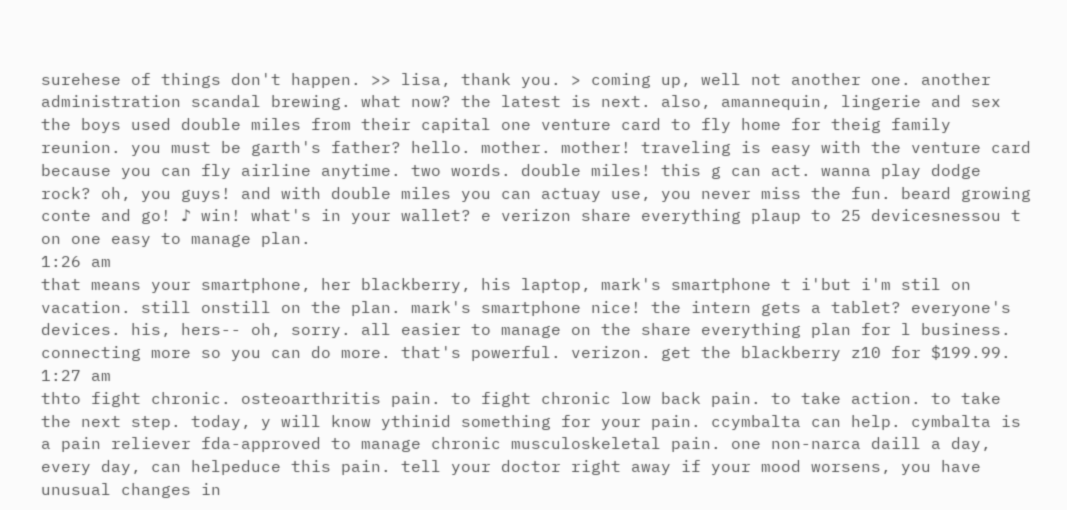surehese of things don't happen. >> lisa, thank you. > coming up, well not another one. another administration scandal brewing. what now? the latest is next. also, amannequin, lingerie and sex the boys used double miles from their capital one venture card to fly home for theig family reunion. you must be garth's father? hello. mother. mother! traveling is easy with the venture card because you can fly airline anytime. two words. double miles! this g can act. wanna play dodge rock? oh, you guys! and with double miles you can actuay use, you never miss the fun. beard growing conte and go! ♪ win! what's in your wallet? e verizon share everything plaup to 25 devicesnessou t on one easy to manage plan.
1:26 am
that means your smartphone, her blackberry, his laptop, mark's smartphone t i'but i'm stil on vacation. still onstill on the plan. mark's smartphone nice! the intern gets a tablet? everyone's devices. his, hers-- oh, sorry. all easier to manage on the share everything plan for l business. connecting more so you can do more. that's powerful. verizon. get the blackberry z10 for $199.99.
1:27 am
thto fight chronic. osteoarthritis pain. to fight chronic low back pain. to take action. to take the next step. today, y will know ythinid something for your pain. ccymbalta can help. cymbalta is a pain reliever fda-approved to manage chronic musculoskeletal pain. one non-narca daill a day, every day, can helpeduce this pain. tell your doctor right away if your mood worsens, you have unusual changes in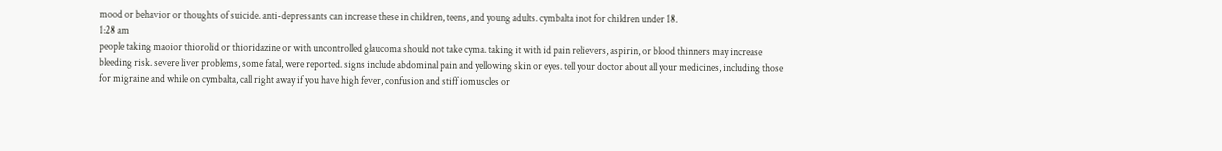mood or behavior or thoughts of suicide. anti-depressants can increase these in children, teens, and young adults. cymbalta inot for children under 18.
1:28 am
people taking maoior thiorolid or thioridazine or with uncontrolled glaucoma should not take cyma. taking it with id pain relievers, aspirin, or blood thinners may increase bleeding risk. severe liver problems, some fatal, were reported. signs include abdominal pain and yellowing skin or eyes. tell your doctor about all your medicines, including those for migraine and while on cymbalta, call right away if you have high fever, confusion and stiff iomuscles or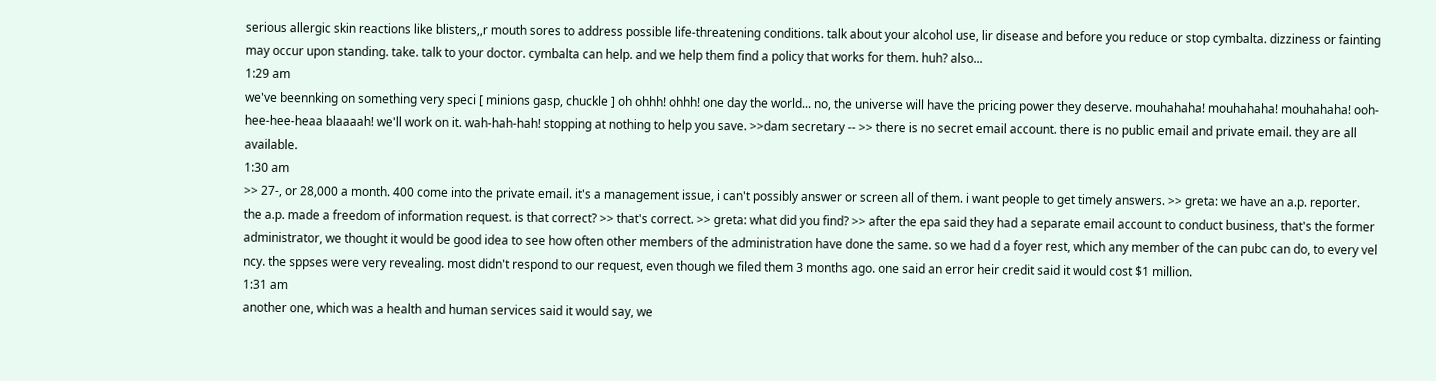serious allergic skin reactions like blisters,,r mouth sores to address possible life-threatening conditions. talk about your alcohol use, lir disease and before you reduce or stop cymbalta. dizziness or fainting may occur upon standing. take. talk to your doctor. cymbalta can help. and we help them find a policy that works for them. huh? also...
1:29 am
we've beennking on something very speci [ minions gasp, chuckle ] oh ohhh! ohhh! one day the world... no, the universe will have the pricing power they deserve. mouhahaha! mouhahaha! mouhahaha! ooh-hee-hee-heaa blaaaah! we'll work on it. wah-hah-hah! stopping at nothing to help you save. >>dam secretary -- >> there is no secret email account. there is no public email and private email. they are all available.
1:30 am
>> 27-, or 28,000 a month. 400 come into the private email. it's a management issue, i can't possibly answer or screen all of them. i want people to get timely answers. >> greta: we have an a.p. reporter. the a.p. made a freedom of information request. is that correct? >> that's correct. >> greta: what did you find? >> after the epa said they had a separate email account to conduct business, that's the former administrator, we thought it would be good idea to see how often other members of the administration have done the same. so we had d a foyer rest, which any member of the can pubc can do, to every vel ncy. the sppses were very revealing. most didn't respond to our request, even though we filed them 3 months ago. one said an error heir credit said it would cost $1 million.
1:31 am
another one, which was a health and human services said it would say, we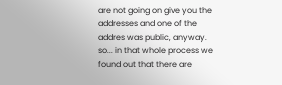are not going on give you the addresses and one of the addres was public, anyway. so... in that whole process we found out that there are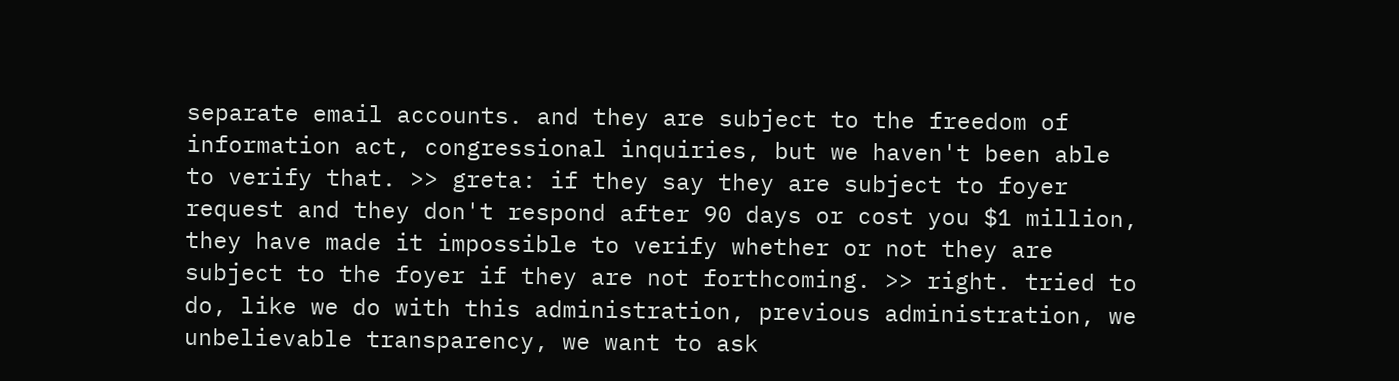separate email accounts. and they are subject to the freedom of information act, congressional inquiries, but we haven't been able to verify that. >> greta: if they say they are subject to foyer request and they don't respond after 90 days or cost you $1 million, they have made it impossible to verify whether or not they are subject to the foyer if they are not forthcoming. >> right. tried to do, like we do with this administration, previous administration, we unbelievable transparency, we want to ask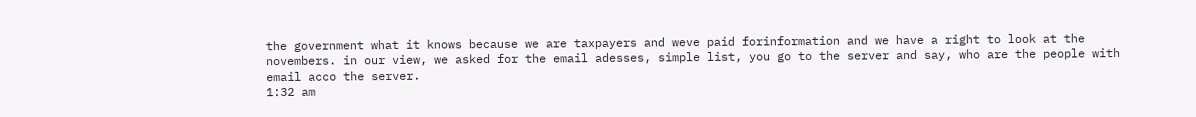the government what it knows because we are taxpayers and weve paid forinformation and we have a right to look at the novembers. in our view, we asked for the email adesses, simple list, you go to the server and say, who are the people with email acco the server.
1:32 am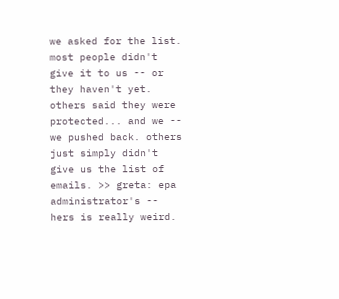we asked for the list. most people didn't give it to us -- or they haven't yet. others said they were protected... and we -- we pushed back. others just simply didn't give us the list of emails. >> greta: epa administrator's -- hers is really weird.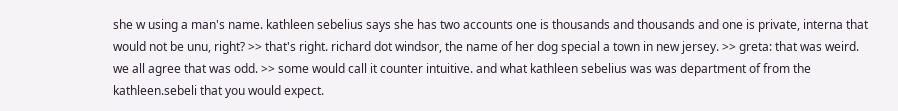she w using a man's name. kathleen sebelius says she has two accounts one is thousands and thousands and one is private, interna that would not be unu, right? >> that's right. richard dot windsor, the name of her dog special a town in new jersey. >> greta: that was weird. we all agree that was odd. >> some would call it counter intuitive. and what kathleen sebelius was was department of from the kathleen.sebeli that you would expect.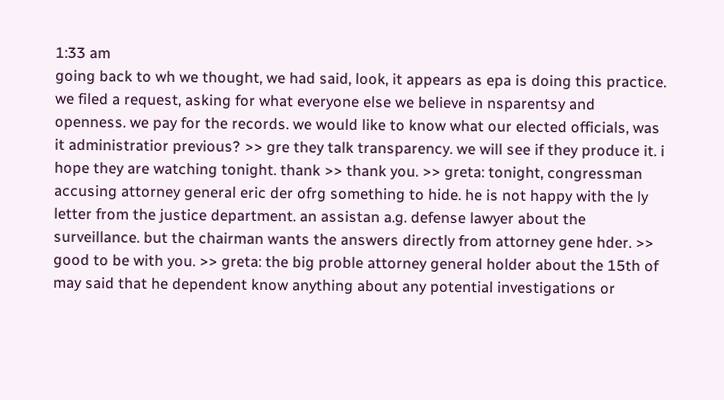1:33 am
going back to wh we thought, we had said, look, it appears as epa is doing this practice. we filed a request, asking for what everyone else we believe in nsparentsy and openness. we pay for the records. we would like to know what our elected officials, was it administratior previous? >> gre they talk transparency. we will see if they produce it. i hope they are watching tonight. thank >> thank you. >> greta: tonight, congressman accusing attorney general eric der ofrg something to hide. he is not happy with the ly letter from the justice department. an assistan a.g. defense lawyer about the surveillance. but the chairman wants the answers directly from attorney gene hder. >> good to be with you. >> greta: the big proble attorney general holder about the 15th of may said that he dependent know anything about any potential investigations or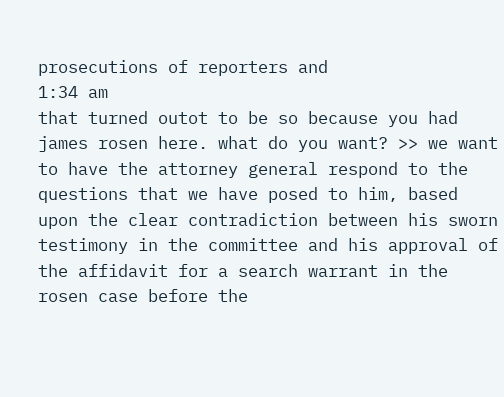prosecutions of reporters and
1:34 am
that turned outot to be so because you had james rosen here. what do you want? >> we want to have the attorney general respond to the questions that we have posed to him, based upon the clear contradiction between his sworn testimony in the committee and his approval of the affidavit for a search warrant in the rosen case before the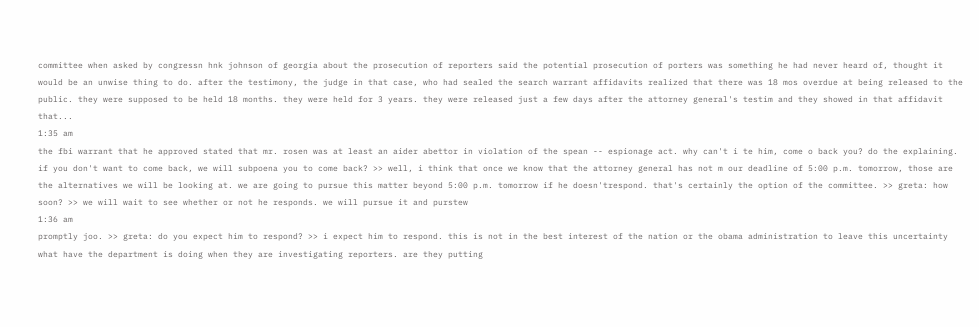committee when asked by congressn hnk johnson of georgia about the prosecution of reporters said the potential prosecution of porters was something he had never heard of, thought it would be an unwise thing to do. after the testimony, the judge in that case, who had sealed the search warrant affidavits realized that there was 18 mos overdue at being released to the public. they were supposed to be held 18 months. they were held for 3 years. they were released just a few days after the attorney general's testim and they showed in that affidavit that...
1:35 am
the fbi warrant that he approved stated that mr. rosen was at least an aider abettor in violation of the spean -- espionage act. why can't i te him, come o back you? do the explaining. if you don't want to come back, we will subpoena you to come back? >> well, i think that once we know that the attorney general has not m our deadline of 5:00 p.m. tomorrow, those are the alternatives we will be looking at. we are going to pursue this matter beyond 5:00 p.m. tomorrow if he doesn'trespond. that's certainly the option of the committee. >> greta: how soon? >> we will wait to see whether or not he responds. we will pursue it and purstew
1:36 am
promptly joo. >> greta: do you expect him to respond? >> i expect him to respond. this is not in the best interest of the nation or the obama administration to leave this uncertainty what have the department is doing when they are investigating reporters. are they putting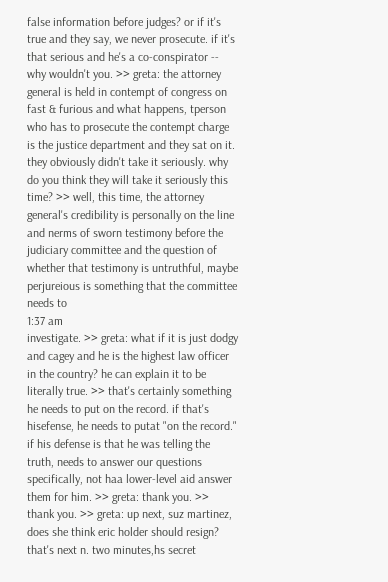false information before judges? or if it's true and they say, we never prosecute. if it's that serious and he's a co-conspirator -- why wouldn't you. >> greta: the attorney general is held in contempt of congress on fast & furious and what happens, tperson who has to prosecute the contempt charge is the justice department and they sat on it. they obviously didn't take it seriously. why do you think they will take it seriously this time? >> well, this time, the attorney general's credibility is personally on the line and nerms of sworn testimony before the judiciary committee and the question of whether that testimony is untruthful, maybe perjureious is something that the committee needs to
1:37 am
investigate. >> greta: what if it is just dodgy and cagey and he is the highest law officer in the country? he can explain it to be literally true. >> that's certainly something he needs to put on the record. if that's hisefense, he needs to putat "on the record." if his defense is that he was telling the truth, needs to answer our questions specifically, not haa lower-level aid answer them for him. >> greta: thank you. >> thank you. >> greta: up next, suz martinez, does she think eric holder should resign? that's next n. two minutes,hs secret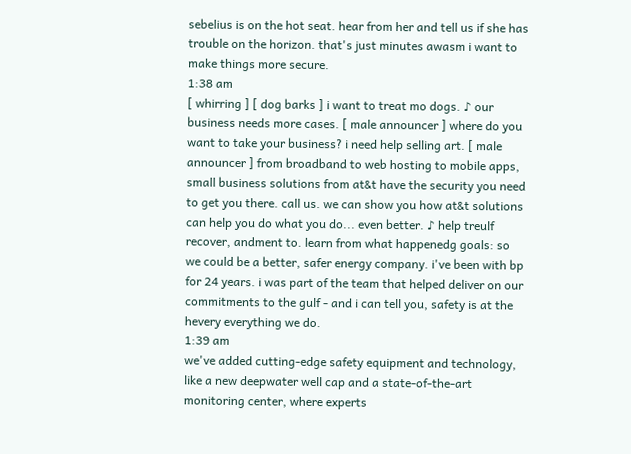sebelius is on the hot seat. hear from her and tell us if she has trouble on the horizon. that's just minutes awasm i want to make things more secure.
1:38 am
[ whirring ] [ dog barks ] i want to treat mo dogs. ♪ our business needs more cases. [ male announcer ] where do you want to take your business? i need help selling art. [ male announcer ] from broadband to web hosting to mobile apps, small business solutions from at&t have the security you need to get you there. call us. we can show you how at&t solutions can help you do what you do... even better. ♪ help treulf recover, andment to. learn from what happenedg goals: so we could be a better, safer energy company. i've been with bp for 24 years. i was part of the team that helped deliver on our commitments to the gulf - and i can tell you, safety is at the hevery everything we do.
1:39 am
we've added cutting-edge safety equipment and technology, like a new deepwater well cap and a state-of-the-art monitoring center, where experts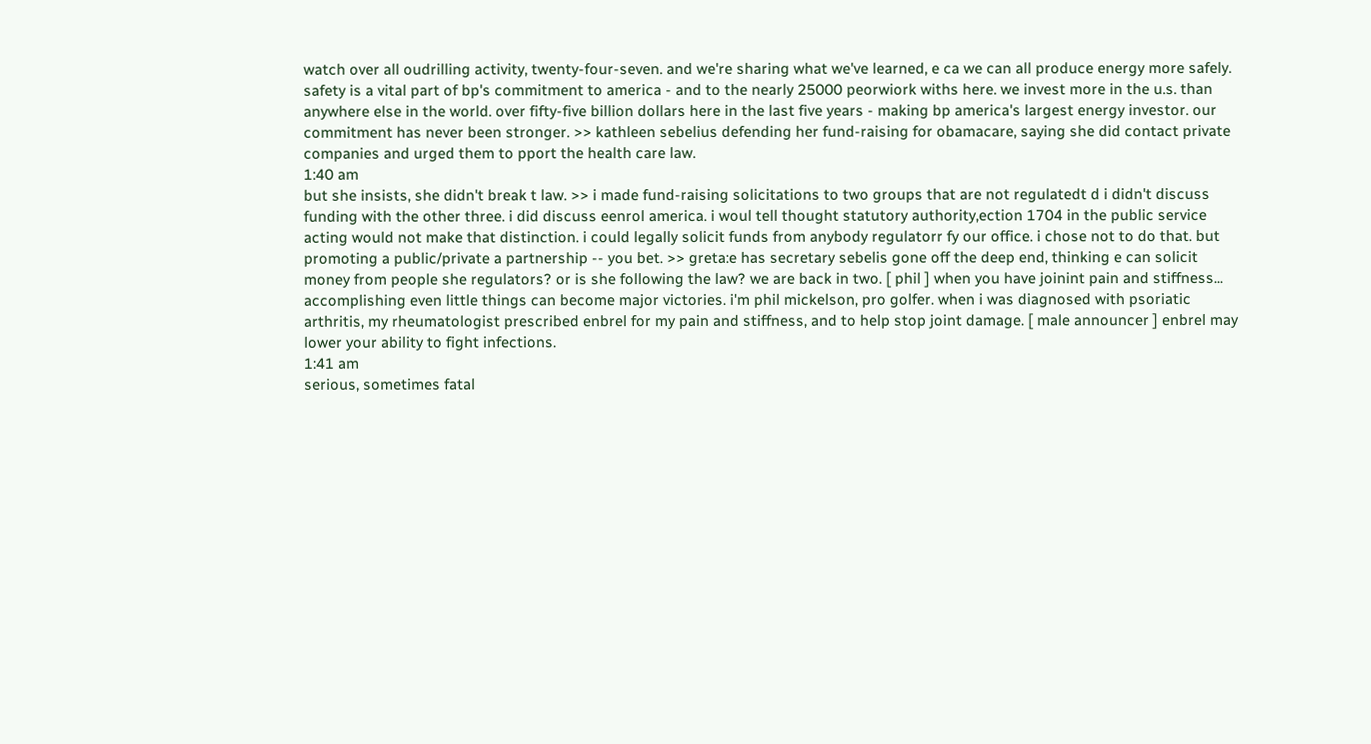watch over all oudrilling activity, twenty-four-seven. and we're sharing what we've learned, e ca we can all produce energy more safely. safety is a vital part of bp's commitment to america - and to the nearly 25000 peorwiork withs here. we invest more in the u.s. than anywhere else in the world. over fifty-five billion dollars here in the last five years - making bp america's largest energy investor. our commitment has never been stronger. >> kathleen sebelius defending her fund-raising for obamacare, saying she did contact private companies and urged them to pport the health care law.
1:40 am
but she insists, she didn't break t law. >> i made fund-raising solicitations to two groups that are not regulatedt d i didn't discuss funding with the other three. i did discuss eenrol america. i woul tell thought statutory authority,ection 1704 in the public service acting would not make that distinction. i could legally solicit funds from anybody regulatorr fy our office. i chose not to do that. but promoting a public/private a partnership -- you bet. >> greta:e has secretary sebelis gone off the deep end, thinking e can solicit money from people she regulators? or is she following the law? we are back in two. [ phil ] when you have joinint pain and stiffness... accomplishing even little things can become major victories. i'm phil mickelson, pro golfer. when i was diagnosed with psoriatic arthritis, my rheumatologist prescribed enbrel for my pain and stiffness, and to help stop joint damage. [ male announcer ] enbrel may lower your ability to fight infections.
1:41 am
serious, sometimes fatal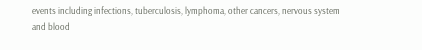events including infections, tuberculosis, lymphoma, other cancers, nervous system and blood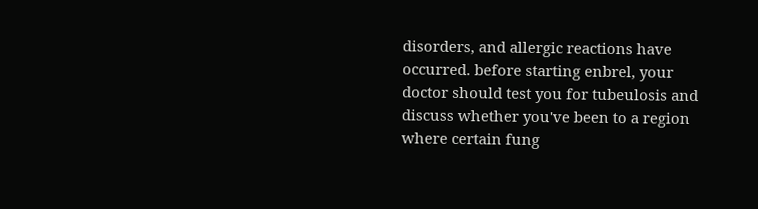disorders, and allergic reactions have occurred. before starting enbrel, your doctor should test you for tubeulosis and discuss whether you've been to a region where certain fung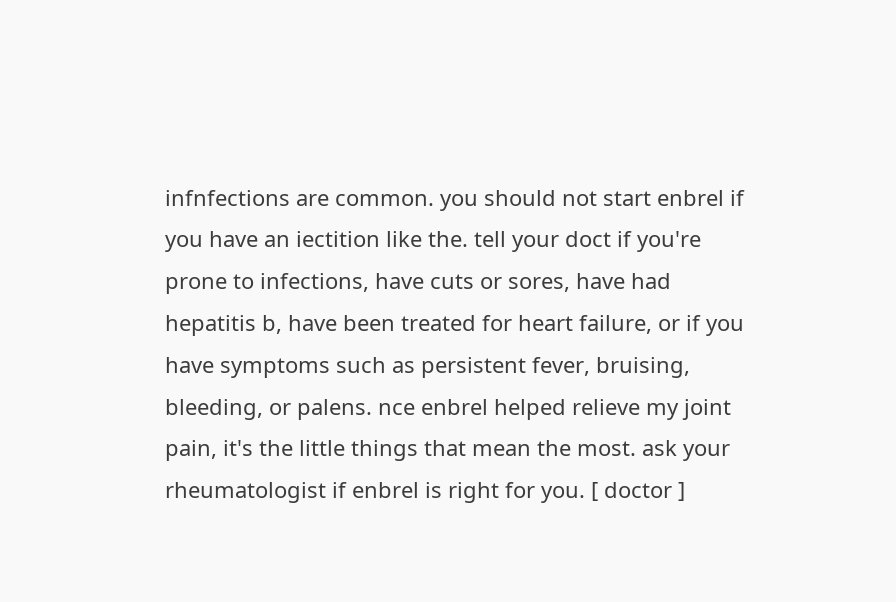infnfections are common. you should not start enbrel if you have an iectition like the. tell your doct if you're prone to infections, have cuts or sores, have had hepatitis b, have been treated for heart failure, or if you have symptoms such as persistent fever, bruising, bleeding, or palens. nce enbrel helped relieve my joint pain, it's the little things that mean the most. ask your rheumatologist if enbrel is right for you. [ doctor ]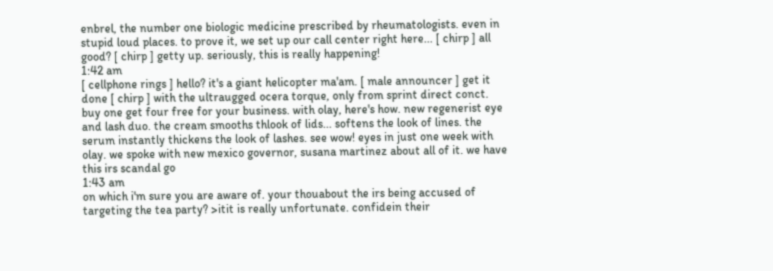enbrel, the number one biologic medicine prescribed by rheumatologists. even in stupid loud places. to prove it, we set up our call center right here... [ chirp ] all good? [ chirp ] getty up. seriously, this is really happening!
1:42 am
[ cellphone rings ] hello? it's a giant helicopter ma'am. [ male announcer ] get it done [ chirp ] with the ultraugged ocera torque, only from sprint direct conct. buy one get four free for your business. with olay, here's how. new regenerist eye and lash duo. the cream smooths thlook of lids... softens the look of lines. the serum instantly thickens the look of lashes. see wow! eyes in just one week with olay. we spoke with new mexico governor, susana martinez about all of it. we have this irs scandal go
1:43 am
on which i'm sure you are aware of. your thouabout the irs being accused of targeting the tea party? >itit is really unfortunate. confidein their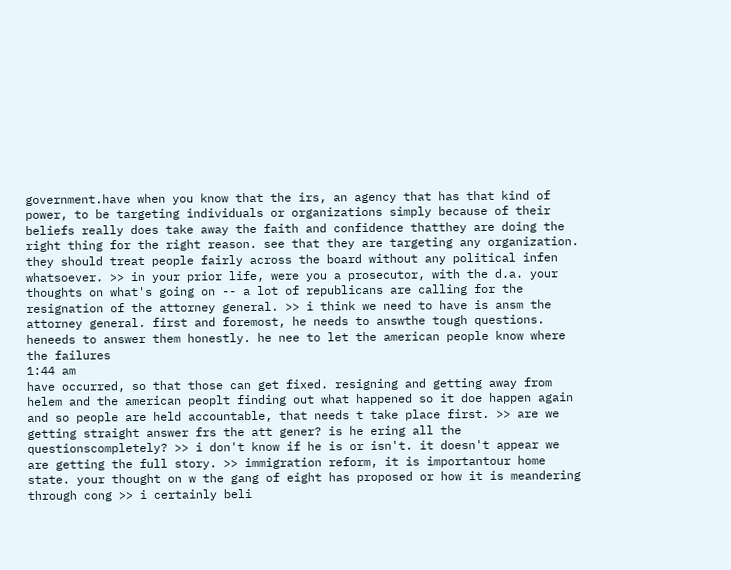government.have when you know that the irs, an agency that has that kind of power, to be targeting individuals or organizations simply because of their beliefs really does take away the faith and confidence thatthey are doing the right thing for the right reason. see that they are targeting any organization. they should treat people fairly across the board without any political infen whatsoever. >> in your prior life, were you a prosecutor, with the d.a. your thoughts on what's going on -- a lot of republicans are calling for the resignation of the attorney general. >> i think we need to have is ansm the attorney general. first and foremost, he needs to answthe tough questions. heneeds to answer them honestly. he nee to let the american people know where the failures
1:44 am
have occurred, so that those can get fixed. resigning and getting away from helem and the american peoplt finding out what happened so it doe happen again and so people are held accountable, that needs t take place first. >> are we getting straight answer frs the att gener? is he ering all the questionscompletely? >> i don't know if he is or isn't. it doesn't appear we are getting the full story. >> immigration reform, it is importantour home state. your thought on w the gang of eight has proposed or how it is meandering through cong >> i certainly beli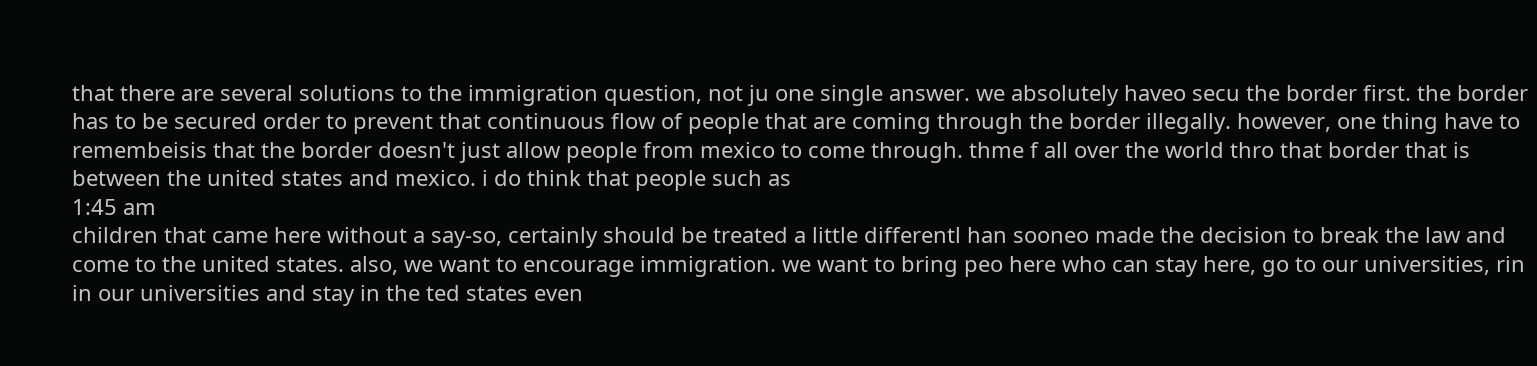that there are several solutions to the immigration question, not ju one single answer. we absolutely haveo secu the border first. the border has to be secured order to prevent that continuous flow of people that are coming through the border illegally. however, one thing have to remembeisis that the border doesn't just allow people from mexico to come through. thme f all over the world thro that border that is between the united states and mexico. i do think that people such as
1:45 am
children that came here without a say-so, certainly should be treated a little differentl han sooneo made the decision to break the law and come to the united states. also, we want to encourage immigration. we want to bring peo here who can stay here, go to our universities, rin in our universities and stay in the ted states even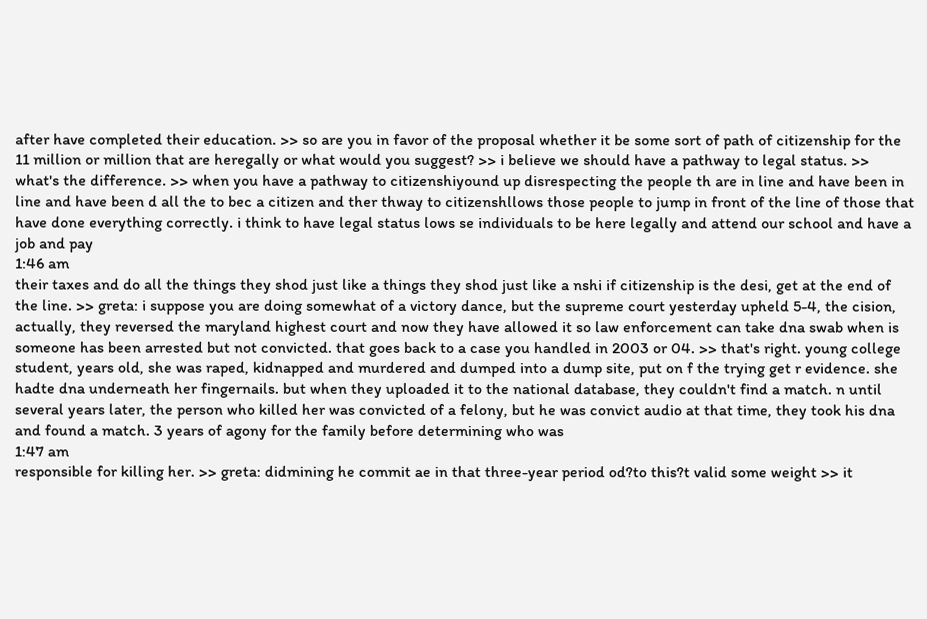after have completed their education. >> so are you in favor of the proposal whether it be some sort of path of citizenship for the 11 million or million that are heregally or what would you suggest? >> i believe we should have a pathway to legal status. >> what's the difference. >> when you have a pathway to citizenshiyound up disrespecting the people th are in line and have been in line and have been d all the to bec a citizen and ther thway to citizenshllows those people to jump in front of the line of those that have done everything correctly. i think to have legal status lows se individuals to be here legally and attend our school and have a job and pay
1:46 am
their taxes and do all the things they shod just like a things they shod just like a nshi if citizenship is the desi, get at the end of the line. >> greta: i suppose you are doing somewhat of a victory dance, but the supreme court yesterday upheld 5-4, the cision, actually, they reversed the maryland highest court and now they have allowed it so law enforcement can take dna swab when is someone has been arrested but not convicted. that goes back to a case you handled in 2003 or 04. >> that's right. young college student, years old, she was raped, kidnapped and murdered and dumped into a dump site, put on f the trying get r evidence. she hadte dna underneath her fingernails. but when they uploaded it to the national database, they couldn't find a match. n until several years later, the person who killed her was convicted of a felony, but he was convict audio at that time, they took his dna and found a match. 3 years of agony for the family before determining who was
1:47 am
responsible for killing her. >> greta: didmining he commit ae in that three-year period od?to this?t valid some weight >> it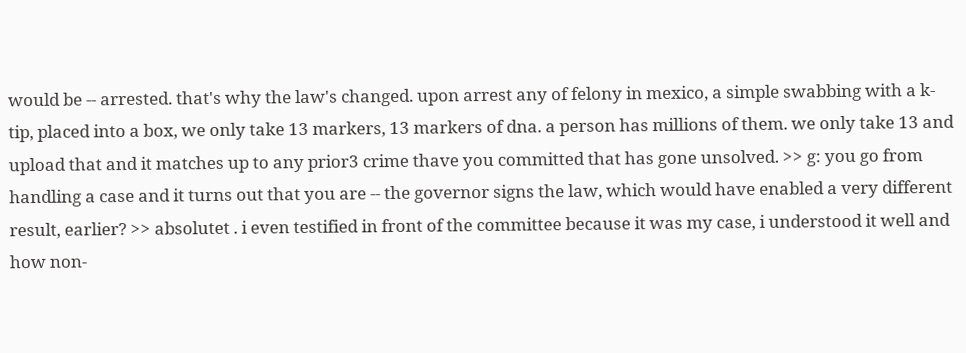would be -- arrested. that's why the law's changed. upon arrest any of felony in mexico, a simple swabbing with a k-tip, placed into a box, we only take 13 markers, 13 markers of dna. a person has millions of them. we only take 13 and upload that and it matches up to any prior3 crime thave you committed that has gone unsolved. >> g: you go from handling a case and it turns out that you are -- the governor signs the law, which would have enabled a very different result, earlier? >> absolutet . i even testified in front of the committee because it was my case, i understood it well and how non-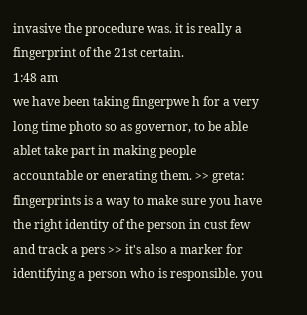invasive the procedure was. it is really a fingerprint of the 21st certain.
1:48 am
we have been taking fingerpwe h for a very long time photo so as governor, to be able ablet take part in making people accountable or enerating them. >> greta: fingerprints is a way to make sure you have the right identity of the person in cust few and track a pers >> it's also a marker for identifying a person who is responsible. you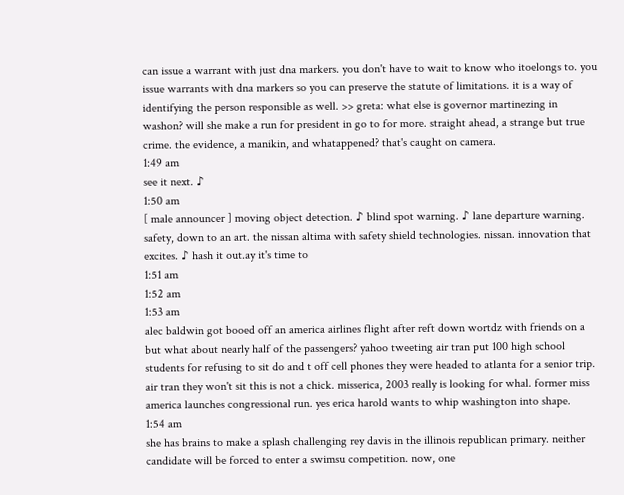can issue a warrant with just dna markers. you don't have to wait to know who itoelongs to. you issue warrants with dna markers so you can preserve the statute of limitations. it is a way of identifying the person responsible as well. >> greta: what else is governor martinezing in washon? will she make a run for president in go to for more. straight ahead, a strange but true crime. the evidence, a manikin, and whatappened? that's caught on camera.
1:49 am
see it next. ♪
1:50 am
[ male announcer ] moving object detection. ♪ blind spot warning. ♪ lane departure warning. safety, down to an art. the nissan altima with safety shield technologies. nissan. innovation that excites. ♪ hash it out.ay it's time to
1:51 am
1:52 am
1:53 am
alec baldwin got booed off an america airlines flight after reft down wortdz with friends on a but what about nearly half of the passengers? yahoo tweeting air tran put 100 high school students for refusing to sit do and t off cell phones they were headed to atlanta for a senior trip. air tran they won't sit this is not a chick. misserica, 2003 really is looking for whal. former miss america launches congressional run. yes erica harold wants to whip washington into shape.
1:54 am
she has brains to make a splash challenging rey davis in the illinois republican primary. neither candidate will be forced to enter a swimsu competition. now, one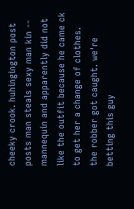cheeky crook. huhingington post posts man steals sexy man kin -- mannequin and apparently did not like the outfit because he came ck to get her a change of clothes. the robber got caught. we're betting this guy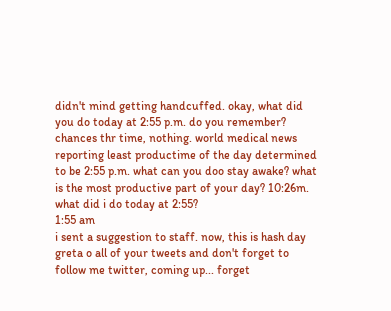didn't mind getting handcuffed. okay, what did you do today at 2:55 p.m. do you remember? chances thr time, nothing. world medical news reporting least productime of the day determined to be 2:55 p.m. what can you doo stay awake? what is the most productive part of your day? 10:26m. what did i do today at 2:55?
1:55 am
i sent a suggestion to staff. now, this is hash day greta o all of your tweets and don't forget to follow me twitter, coming up... forget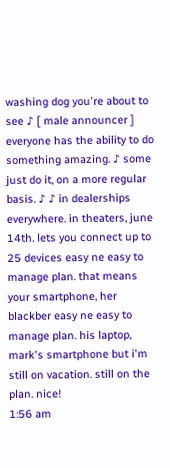washing dog you're about to see ♪ [ male announcer ] everyone has the ability to do something amazing. ♪ some just do it, on a more regular basis. ♪ ♪ in dealerships everywhere. in theaters, june 14th. lets you connect up to 25 devices easy ne easy to manage plan. that means your smartphone, her blackber easy ne easy to manage plan. his laptop, mark's smartphone but i'm still on vacation. still on the plan. nice!
1:56 am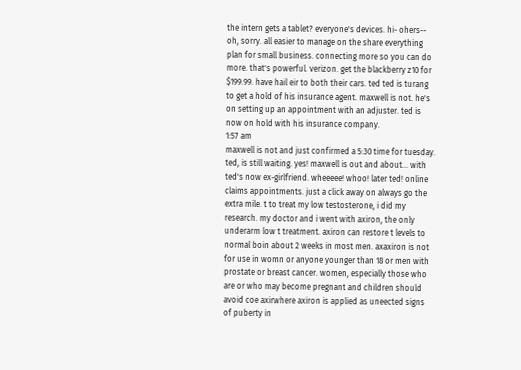the intern gets a tablet? everyone's devices. hi- ohers-- oh, sorry. all easier to manage on the share everything plan for small business. connecting more so you can do more. that's powerful. verizon. get the blackberry z10 for $199.99. have hail eir to both their cars. ted ted is turang to get a hold of his insurance agent. maxwell is not. he's on setting up an appointment with an adjuster. ted is now on hold with his insurance company.
1:57 am
maxwell is not and just confirmed a 5:30 time for tuesday. ted, is still waiting. yes! maxwell is out and about... with ted's now ex-girlfriend. wheeeee! whoo! later ted! online claims appointments. just a click away on always go the extra mile. t to treat my low testosterone, i did my research. my doctor and i went with axiron, the only underarm low t treatment. axiron can restore t levels to normal boin about 2 weeks in most men. axaxiron is not for use in womn or anyone younger than 18 or men with prostate or breast cancer. women, especially those who are or who may become pregnant and children should avoid coe axirwhere axiron is applied as uneected signs of puberty in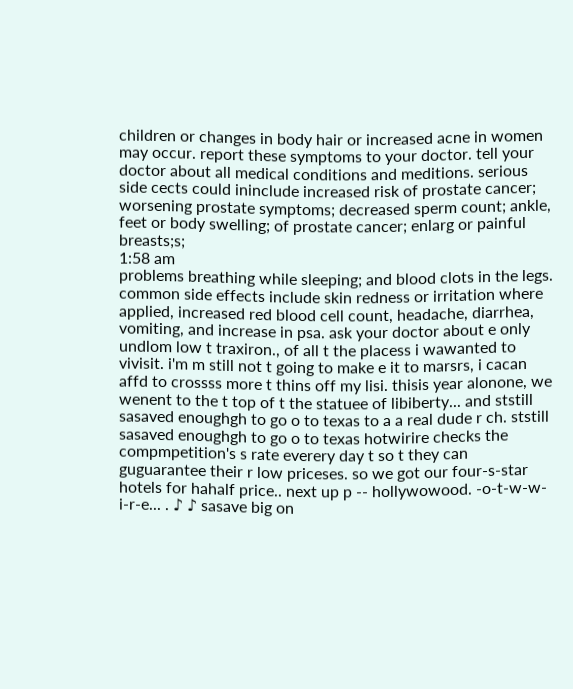children or changes in body hair or increased acne in women may occur. report these symptoms to your doctor. tell your doctor about all medical conditions and meditions. serious side cects could ininclude increased risk of prostate cancer; worsening prostate symptoms; decreased sperm count; ankle, feet or body swelling; of prostate cancer; enlarg or painful breasts;s;
1:58 am
problems breathing while sleeping; and blood clots in the legs. common side effects include skin redness or irritation where applied, increased red blood cell count, headache, diarrhea, vomiting, and increase in psa. ask your doctor about e only undlom low t traxiron., of all t the placess i wawanted to vivisit. i'm m still not t going to make e it to marsrs, i cacan affd to crossss more t thins off my lisi. thisis year alonone, we wenent to the t top of t the statuee of libiberty... and ststill sasaved enoughgh to go o to texas to a a real dude r ch. ststill sasaved enoughgh to go o to texas hotwirire checks the compmpetition's s rate everery day t so t they can guguarantee their r low priceses. so we got our four-s-star hotels for hahalf price.. next up p -- hollywowood. -o-t-w-w-i-r-e... . ♪ ♪ sasave big on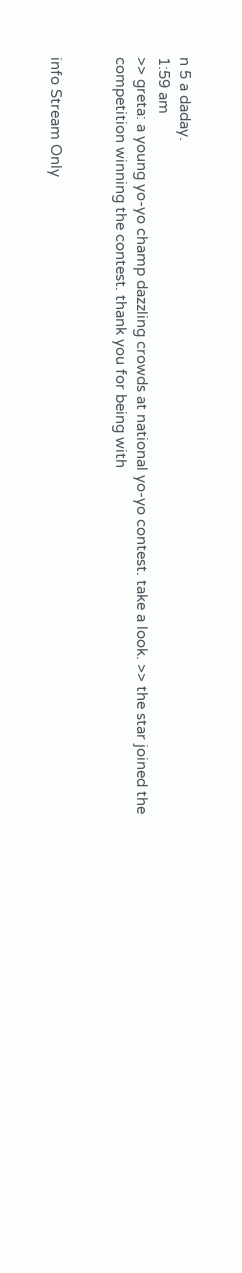n 5 a daday.
1:59 am
>> greta: a young yo-yo champ dazzling crowds at national yo-yo contest. take a look. >> the star joined the competition winning the contest. thank you for being with


info Stream Only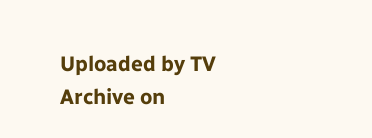Uploaded by TV Archive on